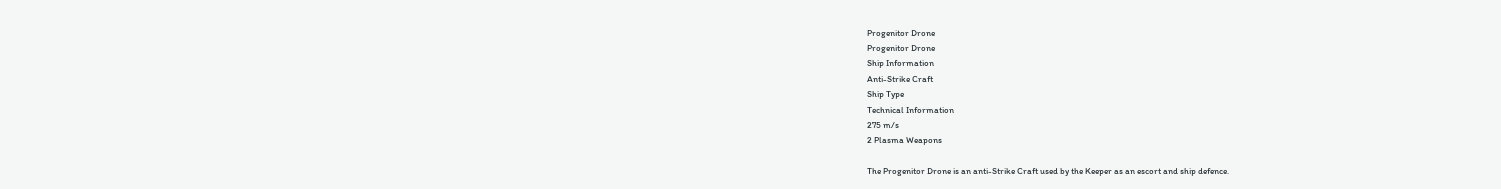Progenitor Drone
Progenitor Drone
Ship Information
Anti-Strike Craft
Ship Type
Technical Information
275 m/s
2 Plasma Weapons

The Progenitor Drone is an anti-Strike Craft used by the Keeper as an escort and ship defence.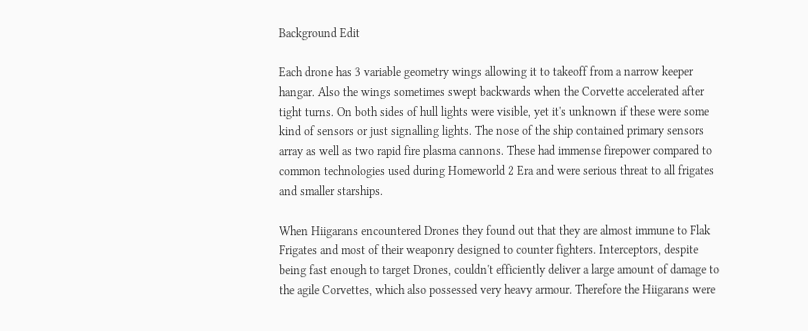Background Edit

Each drone has 3 variable geometry wings allowing it to takeoff from a narrow keeper hangar. Also the wings sometimes swept backwards when the Corvette accelerated after tight turns. On both sides of hull lights were visible, yet it's unknown if these were some kind of sensors or just signalling lights. The nose of the ship contained primary sensors array as well as two rapid fire plasma cannons. These had immense firepower compared to common technologies used during Homeworld 2 Era and were serious threat to all frigates and smaller starships.

When Hiigarans encountered Drones they found out that they are almost immune to Flak Frigates and most of their weaponry designed to counter fighters. Interceptors, despite being fast enough to target Drones, couldn't efficiently deliver a large amount of damage to the agile Corvettes, which also possessed very heavy armour. Therefore the Hiigarans were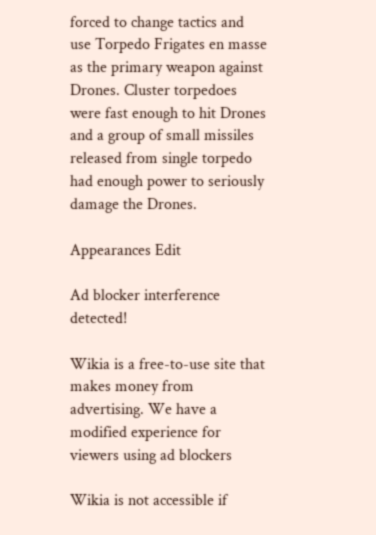forced to change tactics and use Torpedo Frigates en masse as the primary weapon against Drones. Cluster torpedoes were fast enough to hit Drones and a group of small missiles released from single torpedo had enough power to seriously damage the Drones.

Appearances Edit

Ad blocker interference detected!

Wikia is a free-to-use site that makes money from advertising. We have a modified experience for viewers using ad blockers

Wikia is not accessible if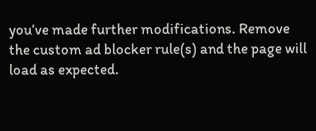you’ve made further modifications. Remove the custom ad blocker rule(s) and the page will load as expected.